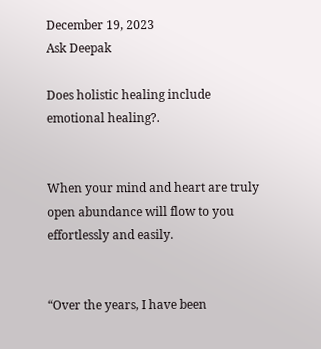December 19, 2023
Ask Deepak

Does holistic healing include emotional healing?.


When your mind and heart are truly open abundance will flow to you effortlessly and easily.


“Over the years, I have been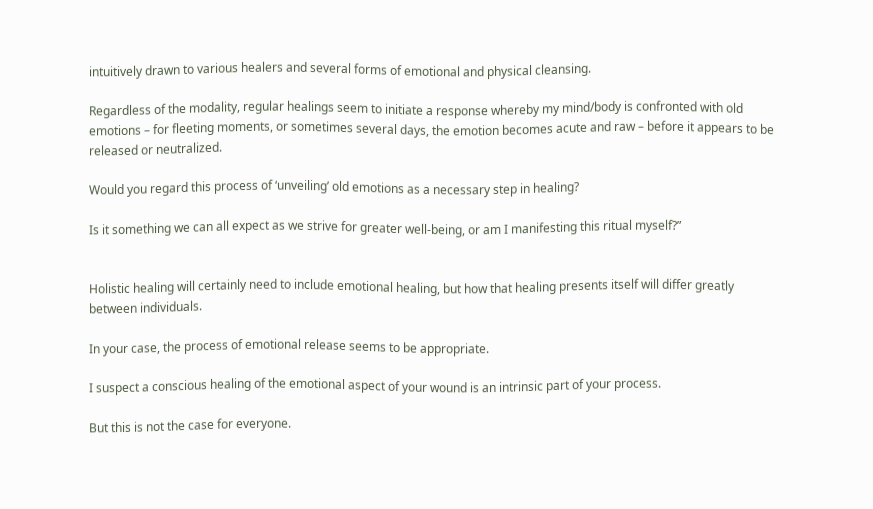intuitively drawn to various healers and several forms of emotional and physical cleansing.

Regardless of the modality, regular healings seem to initiate a response whereby my mind/body is confronted with old emotions – for fleeting moments, or sometimes several days, the emotion becomes acute and raw – before it appears to be released or neutralized.

Would you regard this process of ‘unveiling’ old emotions as a necessary step in healing?

Is it something we can all expect as we strive for greater well-being, or am I manifesting this ritual myself?”


Holistic healing will certainly need to include emotional healing, but how that healing presents itself will differ greatly between individuals.

In your case, the process of emotional release seems to be appropriate.

I suspect a conscious healing of the emotional aspect of your wound is an intrinsic part of your process.

But this is not the case for everyone.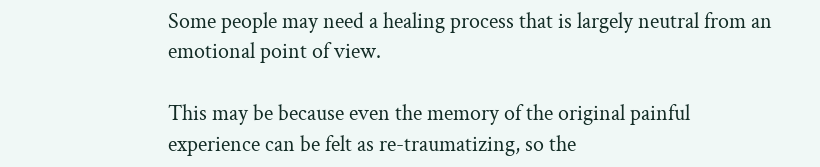Some people may need a healing process that is largely neutral from an emotional point of view.

This may be because even the memory of the original painful experience can be felt as re-traumatizing, so the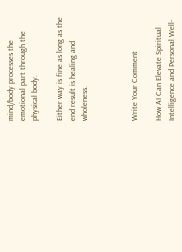mind/body processes the emotional part through the physical body.

Either way is fine as long as the end result is healing and wholeness.



Write Your Comment

How AI Can Elevate Spiritual Intelligence and Personal Well-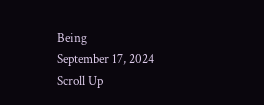Being
September 17, 2024
Scroll Up